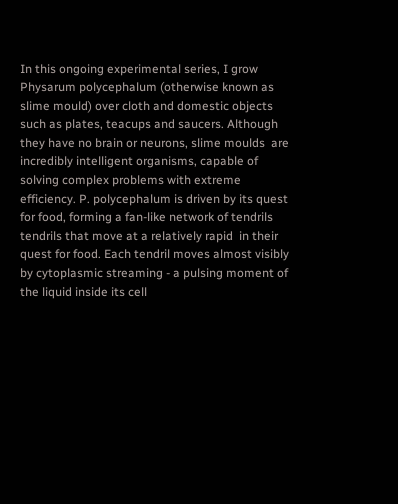In this ongoing experimental series, I grow Physarum polycephalum (otherwise known as slime mould) over cloth and domestic objects such as plates, teacups and saucers. Although they have no brain or neurons, slime moulds  are incredibly intelligent organisms, capable of solving complex problems with extreme efficiency. P. polycephalum is driven by its quest for food, forming a fan-like network of tendrils tendrils that move at a relatively rapid  in their quest for food. Each tendril moves almost visibly by cytoplasmic streaming - a pulsing moment of the liquid inside its cell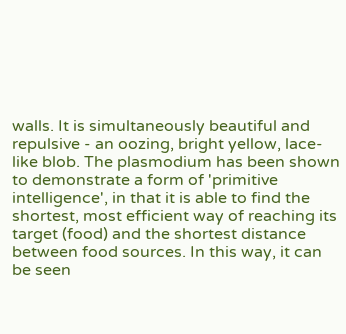walls. It is simultaneously beautiful and repulsive - an oozing, bright yellow, lace-like blob. The plasmodium has been shown to demonstrate a form of 'primitive intelligence', in that it is able to find the shortest, most efficient way of reaching its target (food) and the shortest distance between food sources. In this way, it can be seen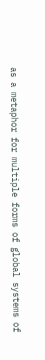as a metaphor for multiple forms of global systems of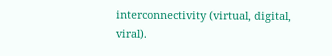interconnectivity (virtual, digital, viral).